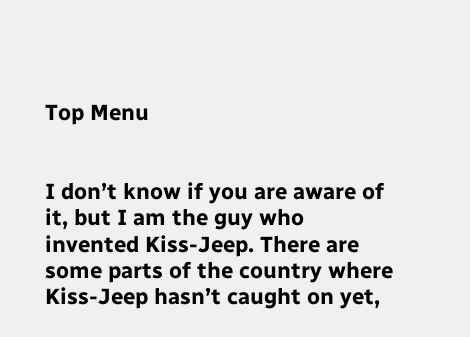Top Menu


I don’t know if you are aware of it, but I am the guy who invented Kiss-Jeep. There are some parts of the country where Kiss-Jeep hasn’t caught on yet,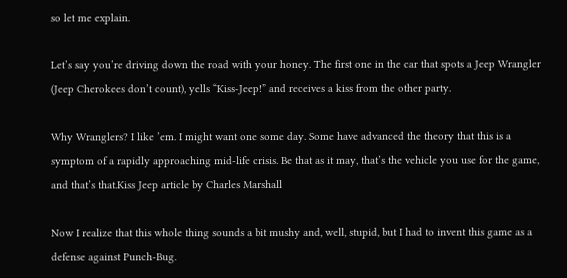so let me explain.

Let’s say you’re driving down the road with your honey. The first one in the car that spots a Jeep Wrangler (Jeep Cherokees don’t count), yells “Kiss-Jeep!” and receives a kiss from the other party.

Why Wranglers? I like ’em. I might want one some day. Some have advanced the theory that this is a symptom of a rapidly approaching mid-life crisis. Be that as it may, that’s the vehicle you use for the game, and that’s that.Kiss Jeep article by Charles Marshall

Now I realize that this whole thing sounds a bit mushy and, well, stupid, but I had to invent this game as a defense against Punch-Bug.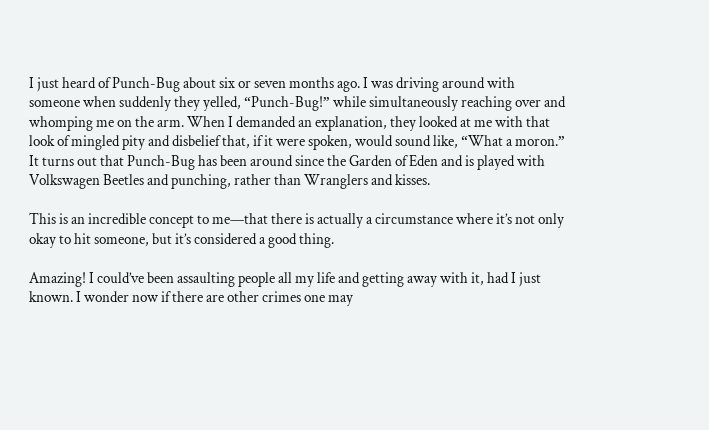I just heard of Punch-Bug about six or seven months ago. I was driving around with someone when suddenly they yelled, “Punch-Bug!” while simultaneously reaching over and whomping me on the arm. When I demanded an explanation, they looked at me with that look of mingled pity and disbelief that, if it were spoken, would sound like, “What a moron.” It turns out that Punch-Bug has been around since the Garden of Eden and is played with Volkswagen Beetles and punching, rather than Wranglers and kisses.

This is an incredible concept to me—that there is actually a circumstance where it’s not only okay to hit someone, but it’s considered a good thing.

Amazing! I could’ve been assaulting people all my life and getting away with it, had I just known. I wonder now if there are other crimes one may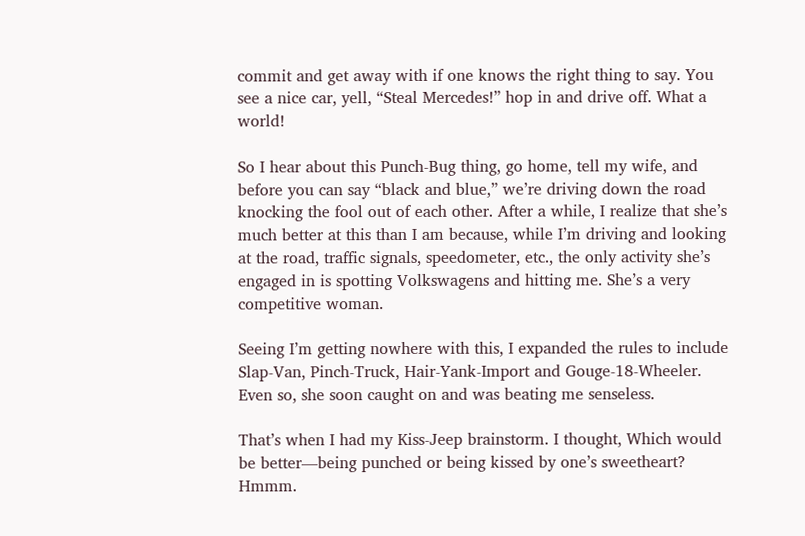commit and get away with if one knows the right thing to say. You see a nice car, yell, “Steal Mercedes!” hop in and drive off. What a world!

So I hear about this Punch-Bug thing, go home, tell my wife, and before you can say “black and blue,” we’re driving down the road knocking the fool out of each other. After a while, I realize that she’s much better at this than I am because, while I’m driving and looking at the road, traffic signals, speedometer, etc., the only activity she’s engaged in is spotting Volkswagens and hitting me. She’s a very competitive woman.

Seeing I’m getting nowhere with this, I expanded the rules to include Slap-Van, Pinch-Truck, Hair-Yank-Import and Gouge-18-Wheeler. Even so, she soon caught on and was beating me senseless.

That’s when I had my Kiss-Jeep brainstorm. I thought, Which would be better—being punched or being kissed by one’s sweetheart? Hmmm.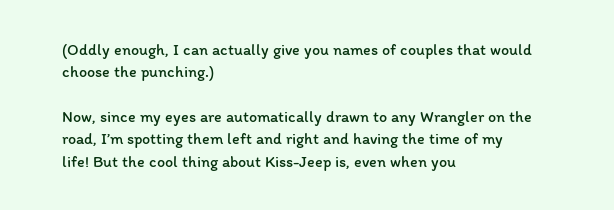(Oddly enough, I can actually give you names of couples that would choose the punching.)

Now, since my eyes are automatically drawn to any Wrangler on the road, I’m spotting them left and right and having the time of my life! But the cool thing about Kiss-Jeep is, even when you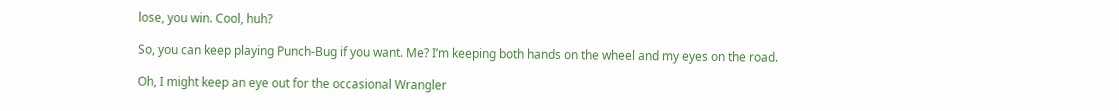lose, you win. Cool, huh?

So, you can keep playing Punch-Bug if you want. Me? I’m keeping both hands on the wheel and my eyes on the road.

Oh, I might keep an eye out for the occasional Wrangler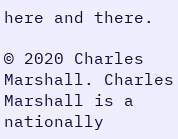here and there.

© 2020 Charles Marshall. Charles Marshall is a nationally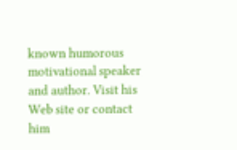known humorous motivational speaker and author. Visit his Web site or contact him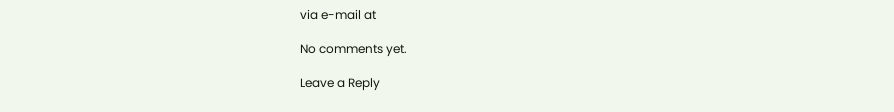via e-mail at

No comments yet.

Leave a Reply